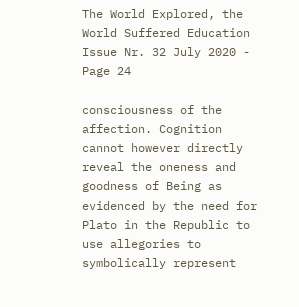The World Explored, the World Suffered Education Issue Nr. 32 July 2020 - Page 24

consciousness of the affection. Cognition cannot however directly reveal the oneness and goodness of Being as evidenced by the need for Plato in the Republic to use allegories to symbolically represent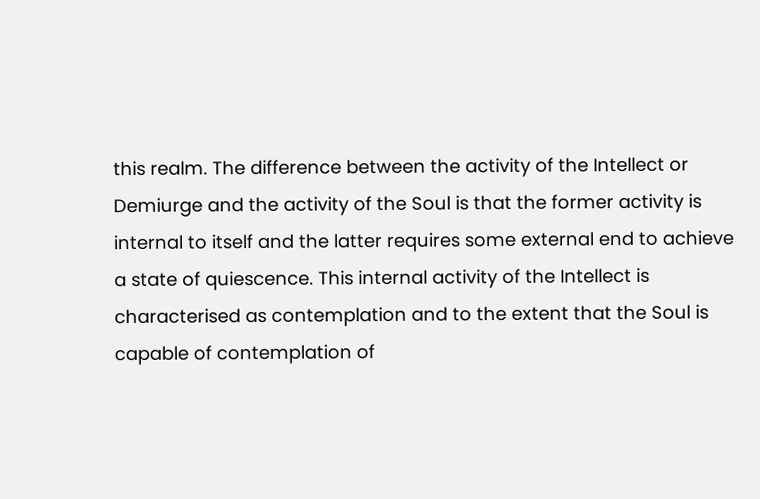this realm. The difference between the activity of the Intellect or Demiurge and the activity of the Soul is that the former activity is internal to itself and the latter requires some external end to achieve a state of quiescence. This internal activity of the Intellect is characterised as contemplation and to the extent that the Soul is capable of contemplation of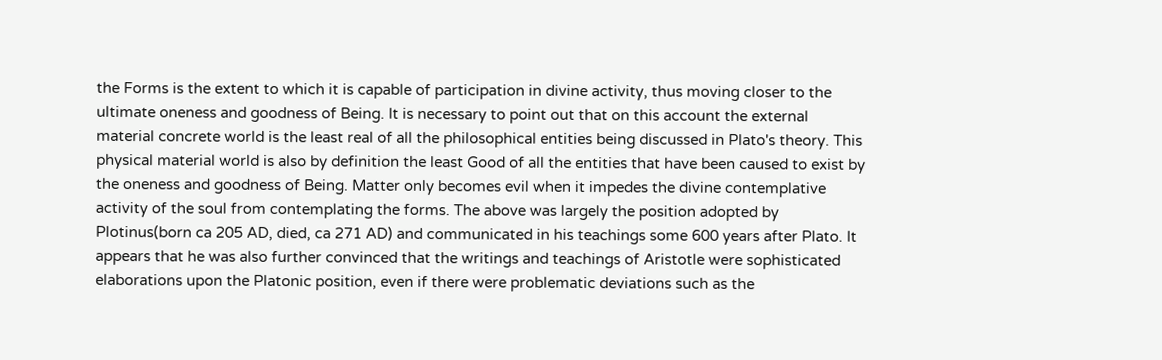the Forms is the extent to which it is capable of participation in divine activity, thus moving closer to the ultimate oneness and goodness of Being. It is necessary to point out that on this account the external material concrete world is the least real of all the philosophical entities being discussed in Plato's theory. This physical material world is also by definition the least Good of all the entities that have been caused to exist by the oneness and goodness of Being. Matter only becomes evil when it impedes the divine contemplative activity of the soul from contemplating the forms. The above was largely the position adopted by Plotinus(born ca 205 AD, died, ca 271 AD) and communicated in his teachings some 600 years after Plato. It appears that he was also further convinced that the writings and teachings of Aristotle were sophisticated elaborations upon the Platonic position, even if there were problematic deviations such as the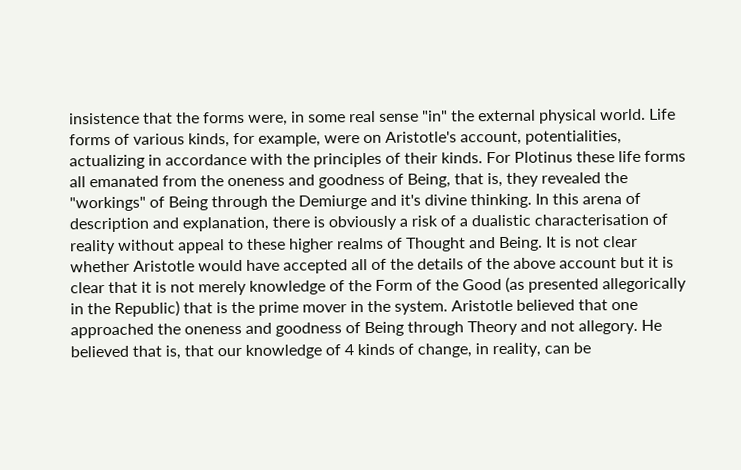insistence that the forms were, in some real sense "in" the external physical world. Life forms of various kinds, for example, were on Aristotle's account, potentialities, actualizing in accordance with the principles of their kinds. For Plotinus these life forms all emanated from the oneness and goodness of Being, that is, they revealed the "workings" of Being through the Demiurge and it's divine thinking. In this arena of description and explanation, there is obviously a risk of a dualistic characterisation of reality without appeal to these higher realms of Thought and Being. It is not clear whether Aristotle would have accepted all of the details of the above account but it is clear that it is not merely knowledge of the Form of the Good (as presented allegorically in the Republic) that is the prime mover in the system. Aristotle believed that one approached the oneness and goodness of Being through Theory and not allegory. He believed that is, that our knowledge of 4 kinds of change, in reality, can be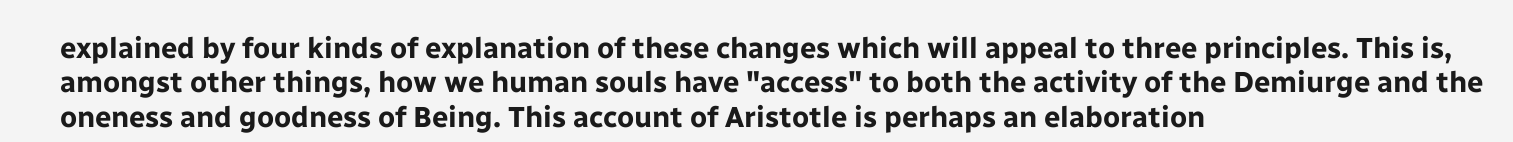explained by four kinds of explanation of these changes which will appeal to three principles. This is, amongst other things, how we human souls have "access" to both the activity of the Demiurge and the oneness and goodness of Being. This account of Aristotle is perhaps an elaboration